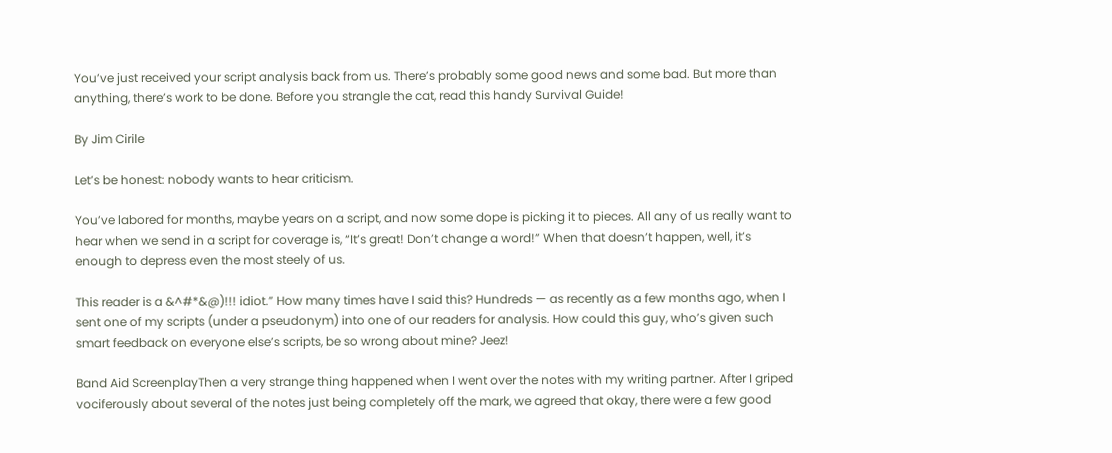You’ve just received your script analysis back from us. There’s probably some good news and some bad. But more than anything, there’s work to be done. Before you strangle the cat, read this handy Survival Guide!

By Jim Cirile

Let’s be honest: nobody wants to hear criticism.

You’ve labored for months, maybe years on a script, and now some dope is picking it to pieces. All any of us really want to hear when we send in a script for coverage is, “It’s great! Don’t change a word!” When that doesn’t happen, well, it’s enough to depress even the most steely of us.

This reader is a &^#*&@)!!! idiot.” How many times have I said this? Hundreds — as recently as a few months ago, when I sent one of my scripts (under a pseudonym) into one of our readers for analysis. How could this guy, who’s given such smart feedback on everyone else’s scripts, be so wrong about mine? Jeez!

Band Aid ScreenplayThen a very strange thing happened when I went over the notes with my writing partner. After I griped vociferously about several of the notes just being completely off the mark, we agreed that okay, there were a few good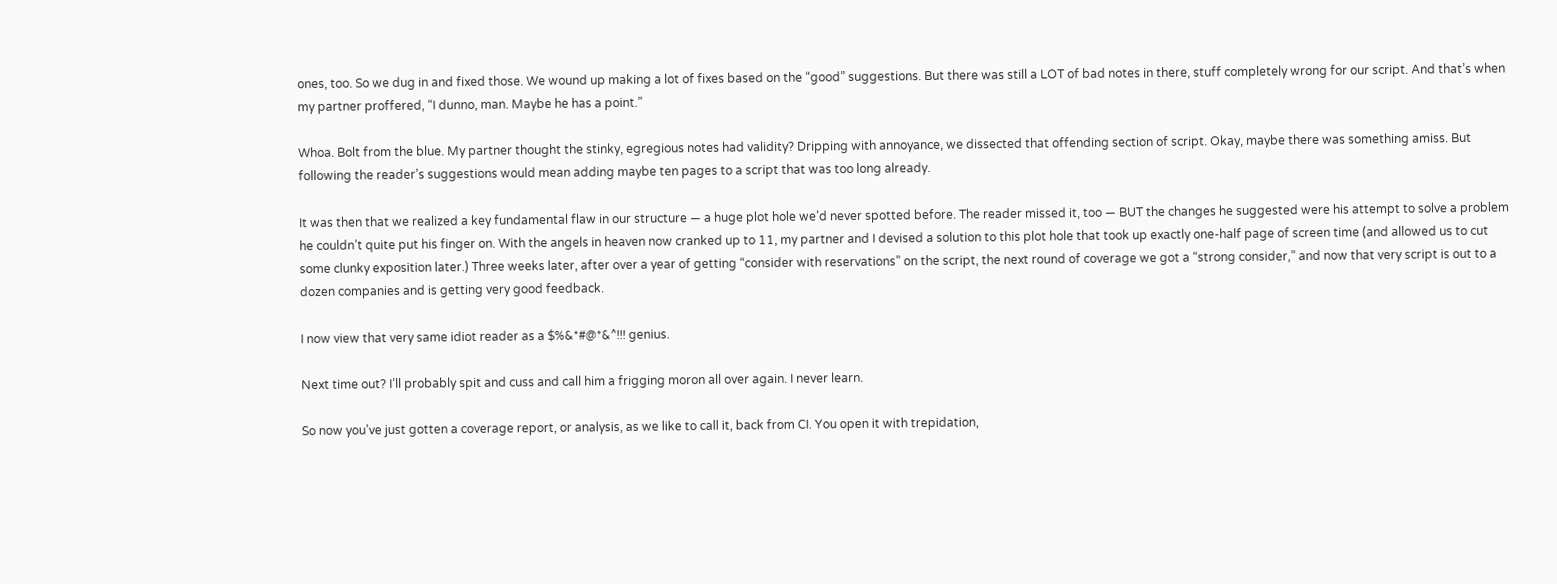ones, too. So we dug in and fixed those. We wound up making a lot of fixes based on the “good” suggestions. But there was still a LOT of bad notes in there, stuff completely wrong for our script. And that’s when my partner proffered, “I dunno, man. Maybe he has a point.”

Whoa. Bolt from the blue. My partner thought the stinky, egregious notes had validity? Dripping with annoyance, we dissected that offending section of script. Okay, maybe there was something amiss. But following the reader’s suggestions would mean adding maybe ten pages to a script that was too long already.

It was then that we realized a key fundamental flaw in our structure — a huge plot hole we’d never spotted before. The reader missed it, too — BUT the changes he suggested were his attempt to solve a problem he couldn’t quite put his finger on. With the angels in heaven now cranked up to 11, my partner and I devised a solution to this plot hole that took up exactly one-half page of screen time (and allowed us to cut some clunky exposition later.) Three weeks later, after over a year of getting “consider with reservations” on the script, the next round of coverage we got a “strong consider,” and now that very script is out to a dozen companies and is getting very good feedback.

I now view that very same idiot reader as a $%&*#@*&^!!! genius.

Next time out? I’ll probably spit and cuss and call him a frigging moron all over again. I never learn.

So now you’ve just gotten a coverage report, or analysis, as we like to call it, back from CI. You open it with trepidation,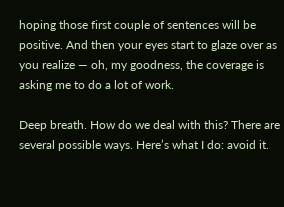hoping those first couple of sentences will be positive. And then your eyes start to glaze over as you realize — oh, my goodness, the coverage is asking me to do a lot of work.

Deep breath. How do we deal with this? There are several possible ways. Here’s what I do: avoid it.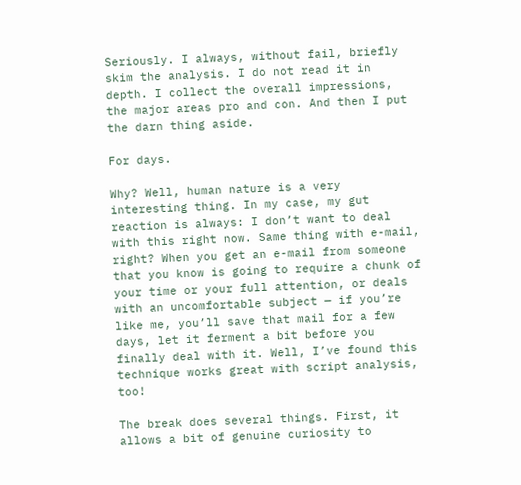Seriously. I always, without fail, briefly skim the analysis. I do not read it in depth. I collect the overall impressions, the major areas pro and con. And then I put the darn thing aside.

For days.

Why? Well, human nature is a very interesting thing. In my case, my gut reaction is always: I don’t want to deal with this right now. Same thing with e-mail, right? When you get an e-mail from someone that you know is going to require a chunk of your time or your full attention, or deals with an uncomfortable subject — if you’re like me, you’ll save that mail for a few days, let it ferment a bit before you finally deal with it. Well, I’ve found this technique works great with script analysis, too!

The break does several things. First, it allows a bit of genuine curiosity to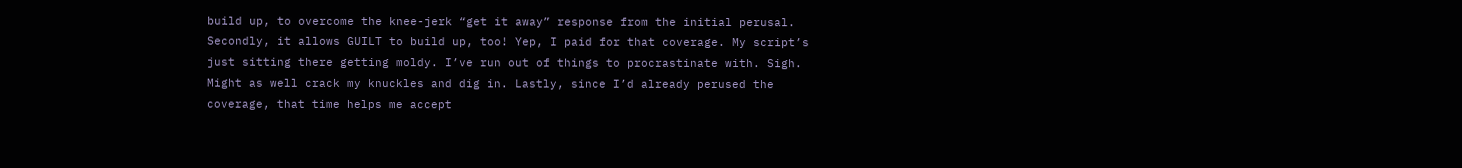build up, to overcome the knee-jerk “get it away” response from the initial perusal. Secondly, it allows GUILT to build up, too! Yep, I paid for that coverage. My script’s just sitting there getting moldy. I’ve run out of things to procrastinate with. Sigh. Might as well crack my knuckles and dig in. Lastly, since I’d already perused the coverage, that time helps me accept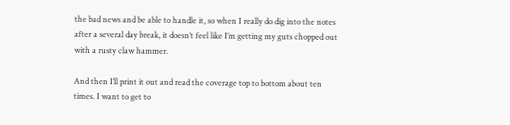the bad news and be able to handle it, so when I really do dig into the notes after a several day break, it doesn’t feel like I’m getting my guts chopped out with a rusty claw hammer.

And then I’ll print it out and read the coverage top to bottom about ten times. I want to get to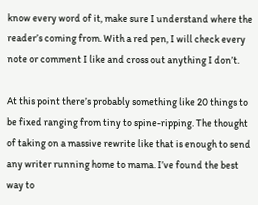know every word of it, make sure I understand where the reader’s coming from. With a red pen, I will check every note or comment I like and cross out anything I don’t.

At this point there’s probably something like 20 things to be fixed ranging from tiny to spine-ripping. The thought of taking on a massive rewrite like that is enough to send any writer running home to mama. I’ve found the best way to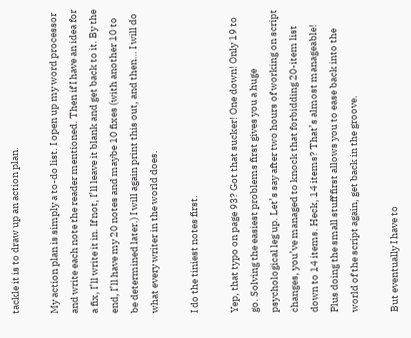tackle it is to draw up an action plan.

My action plan is simply a to-do list. I open up my word processor and write each note the reader mentioned. Then if I have an idea for a fix, I’ll write it in. If not, I’ll leave it blank and get back to it. By the end, I’ll have my 20 notes and maybe 10 fixes (with another 10 to be determined later.) I will again print this out, and then… I will do what every writer in the world does.

I do the tiniest notes first.

Yep, that typo on page 93? Got that sucker! One down! Only 19 to go. Solving the easiest problems first gives you a huge psychological leg up. Let’s say after two hours of working on script changes, you’ve managed to knock that forbidding 20-item list down to 14 items. Heck, 14 items? That’s almost manageable! Plus doing the small stuff first allows you to ease back into the world of the script again, get back in the groove.

But eventually I have to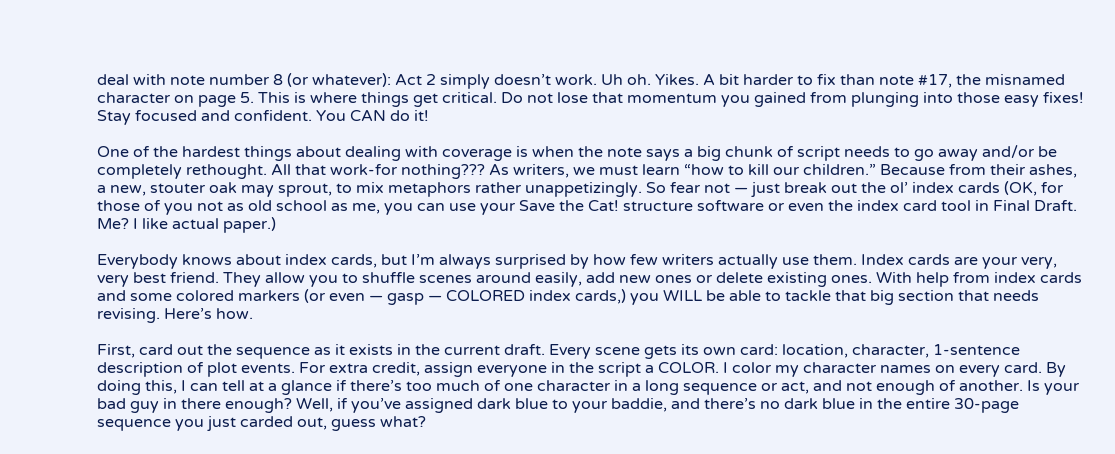deal with note number 8 (or whatever): Act 2 simply doesn’t work. Uh oh. Yikes. A bit harder to fix than note #17, the misnamed character on page 5. This is where things get critical. Do not lose that momentum you gained from plunging into those easy fixes! Stay focused and confident. You CAN do it!

One of the hardest things about dealing with coverage is when the note says a big chunk of script needs to go away and/or be completely rethought. All that work-for nothing??? As writers, we must learn “how to kill our children.” Because from their ashes, a new, stouter oak may sprout, to mix metaphors rather unappetizingly. So fear not — just break out the ol’ index cards (OK, for those of you not as old school as me, you can use your Save the Cat! structure software or even the index card tool in Final Draft. Me? I like actual paper.)

Everybody knows about index cards, but I’m always surprised by how few writers actually use them. Index cards are your very, very best friend. They allow you to shuffle scenes around easily, add new ones or delete existing ones. With help from index cards and some colored markers (or even — gasp — COLORED index cards,) you WILL be able to tackle that big section that needs revising. Here’s how.

First, card out the sequence as it exists in the current draft. Every scene gets its own card: location, character, 1-sentence description of plot events. For extra credit, assign everyone in the script a COLOR. I color my character names on every card. By doing this, I can tell at a glance if there’s too much of one character in a long sequence or act, and not enough of another. Is your bad guy in there enough? Well, if you’ve assigned dark blue to your baddie, and there’s no dark blue in the entire 30-page sequence you just carded out, guess what?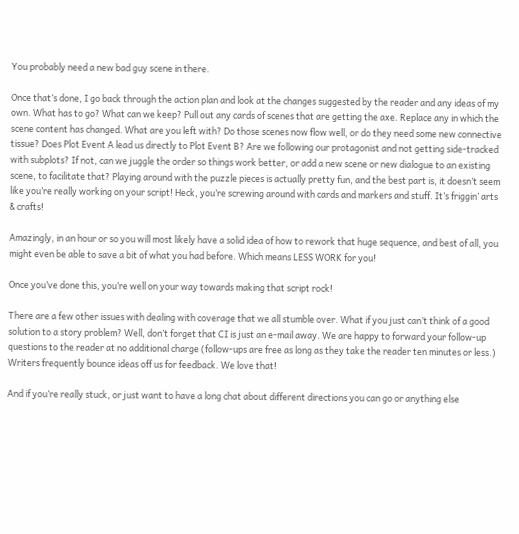You probably need a new bad guy scene in there.

Once that’s done, I go back through the action plan and look at the changes suggested by the reader and any ideas of my own. What has to go? What can we keep? Pull out any cards of scenes that are getting the axe. Replace any in which the scene content has changed. What are you left with? Do those scenes now flow well, or do they need some new connective tissue? Does Plot Event A lead us directly to Plot Event B? Are we following our protagonist and not getting side-tracked with subplots? If not, can we juggle the order so things work better, or add a new scene or new dialogue to an existing scene, to facilitate that? Playing around with the puzzle pieces is actually pretty fun, and the best part is, it doesn’t seem like you’re really working on your script! Heck, you’re screwing around with cards and markers and stuff. It’s friggin’ arts & crafts!

Amazingly, in an hour or so you will most likely have a solid idea of how to rework that huge sequence, and best of all, you might even be able to save a bit of what you had before. Which means LESS WORK for you!

Once you’ve done this, you’re well on your way towards making that script rock!

There are a few other issues with dealing with coverage that we all stumble over. What if you just can’t think of a good solution to a story problem? Well, don’t forget that CI is just an e-mail away. We are happy to forward your follow-up questions to the reader at no additional charge (follow-ups are free as long as they take the reader ten minutes or less.) Writers frequently bounce ideas off us for feedback. We love that!

And if you’re really stuck, or just want to have a long chat about different directions you can go or anything else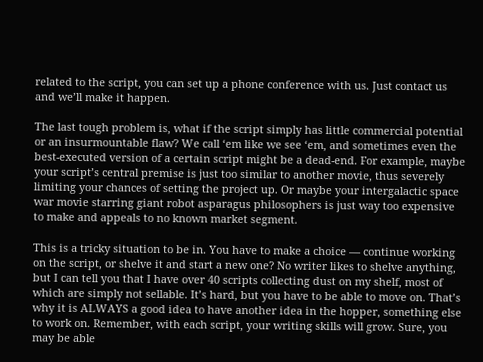related to the script, you can set up a phone conference with us. Just contact us and we’ll make it happen.

The last tough problem is, what if the script simply has little commercial potential or an insurmountable flaw? We call ‘em like we see ‘em, and sometimes even the best-executed version of a certain script might be a dead-end. For example, maybe your script’s central premise is just too similar to another movie, thus severely limiting your chances of setting the project up. Or maybe your intergalactic space war movie starring giant robot asparagus philosophers is just way too expensive to make and appeals to no known market segment.

This is a tricky situation to be in. You have to make a choice — continue working on the script, or shelve it and start a new one? No writer likes to shelve anything, but I can tell you that I have over 40 scripts collecting dust on my shelf, most of which are simply not sellable. It’s hard, but you have to be able to move on. That’s why it is ALWAYS a good idea to have another idea in the hopper, something else to work on. Remember, with each script, your writing skills will grow. Sure, you may be able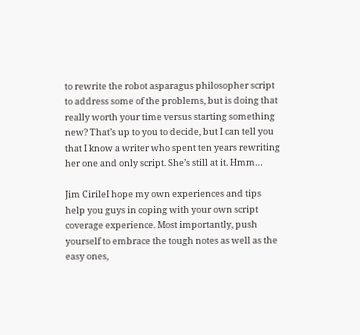to rewrite the robot asparagus philosopher script to address some of the problems, but is doing that really worth your time versus starting something new? That’s up to you to decide, but I can tell you that I know a writer who spent ten years rewriting her one and only script. She’s still at it. Hmm…

Jim CirileI hope my own experiences and tips help you guys in coping with your own script coverage experience. Most importantly, push yourself to embrace the tough notes as well as the easy ones,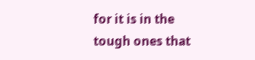for it is in the tough ones that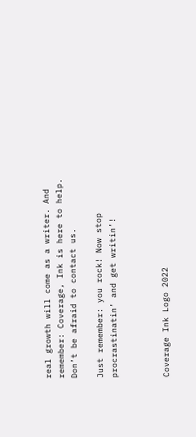real growth will come as a writer. And remember: Coverage, Ink is here to help. Don’t be afraid to contact us.

Just remember: you rock! Now stop procrastinatin’ and get writin’!



Coverage Ink Logo 2022